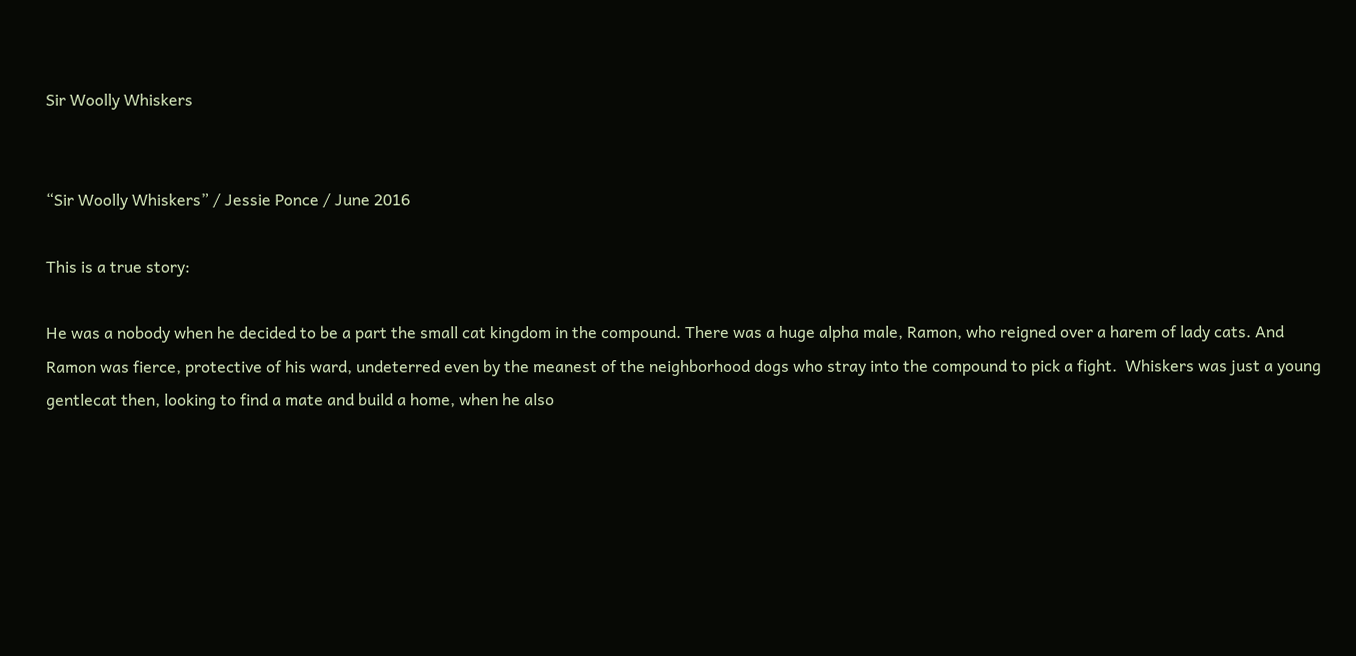Sir Woolly Whiskers


“Sir Woolly Whiskers” / Jessie Ponce / June 2016

This is a true story:

He was a nobody when he decided to be a part the small cat kingdom in the compound. There was a huge alpha male, Ramon, who reigned over a harem of lady cats. And Ramon was fierce, protective of his ward, undeterred even by the meanest of the neighborhood dogs who stray into the compound to pick a fight.  Whiskers was just a young gentlecat then, looking to find a mate and build a home, when he also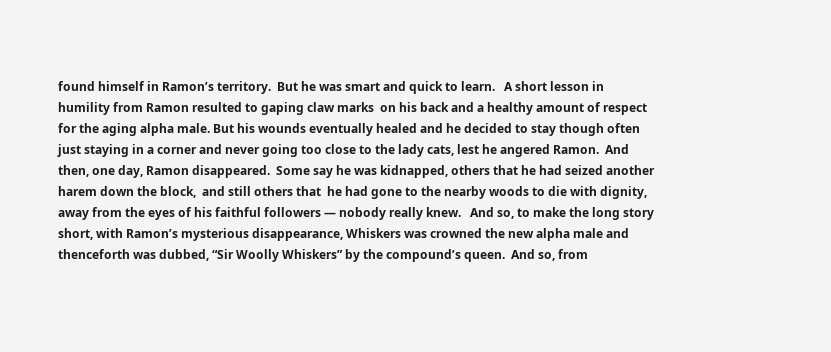found himself in Ramon’s territory.  But he was smart and quick to learn.   A short lesson in humility from Ramon resulted to gaping claw marks  on his back and a healthy amount of respect for the aging alpha male. But his wounds eventually healed and he decided to stay though often just staying in a corner and never going too close to the lady cats, lest he angered Ramon.  And then, one day, Ramon disappeared.  Some say he was kidnapped, others that he had seized another harem down the block,  and still others that  he had gone to the nearby woods to die with dignity, away from the eyes of his faithful followers — nobody really knew.   And so, to make the long story short, with Ramon’s mysterious disappearance, Whiskers was crowned the new alpha male and thenceforth was dubbed, “Sir Woolly Whiskers” by the compound’s queen.  And so, from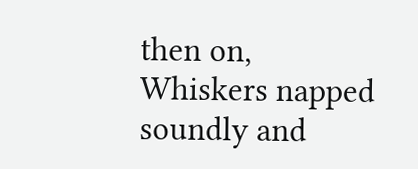then on, Whiskers napped soundly and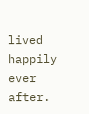lived happily ever after.